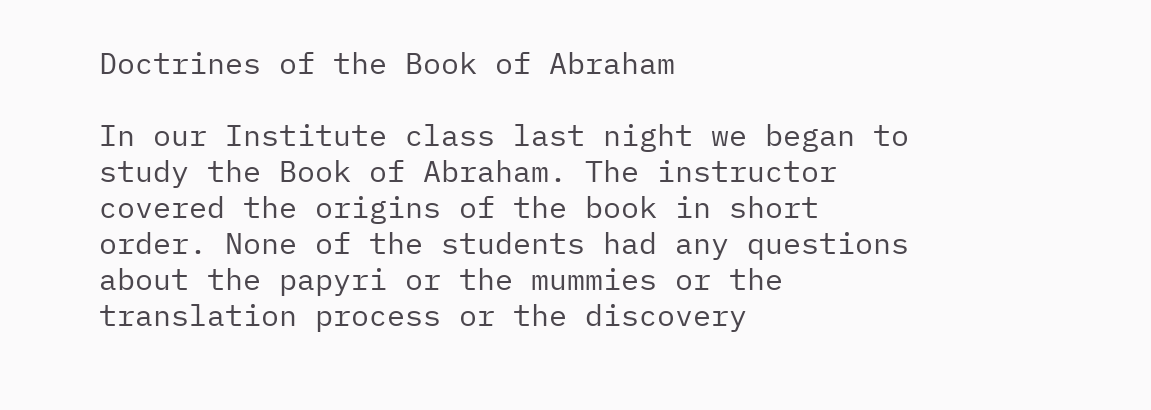Doctrines of the Book of Abraham

In our Institute class last night we began to study the Book of Abraham. The instructor covered the origins of the book in short order. None of the students had any questions about the papyri or the mummies or the translation process or the discovery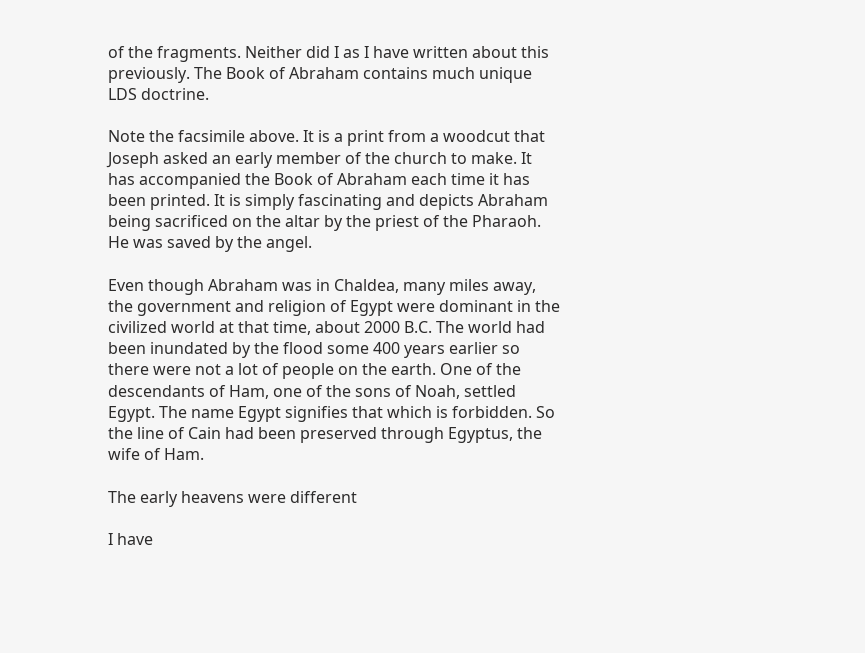of the fragments. Neither did I as I have written about this previously. The Book of Abraham contains much unique LDS doctrine.

Note the facsimile above. It is a print from a woodcut that Joseph asked an early member of the church to make. It has accompanied the Book of Abraham each time it has been printed. It is simply fascinating and depicts Abraham being sacrificed on the altar by the priest of the Pharaoh. He was saved by the angel.

Even though Abraham was in Chaldea, many miles away, the government and religion of Egypt were dominant in the civilized world at that time, about 2000 B.C. The world had been inundated by the flood some 400 years earlier so there were not a lot of people on the earth. One of the descendants of Ham, one of the sons of Noah, settled Egypt. The name Egypt signifies that which is forbidden. So the line of Cain had been preserved through Egyptus, the wife of Ham.

The early heavens were different

I have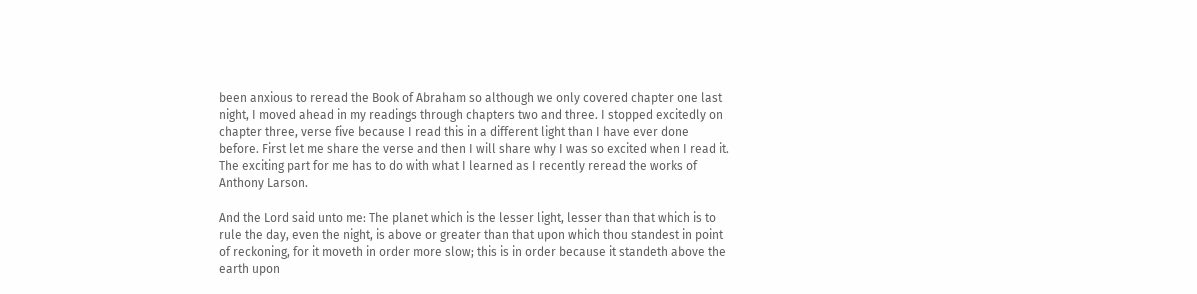been anxious to reread the Book of Abraham so although we only covered chapter one last night, I moved ahead in my readings through chapters two and three. I stopped excitedly on chapter three, verse five because I read this in a different light than I have ever done before. First let me share the verse and then I will share why I was so excited when I read it. The exciting part for me has to do with what I learned as I recently reread the works of Anthony Larson.

And the Lord said unto me: The planet which is the lesser light, lesser than that which is to rule the day, even the night, is above or greater than that upon which thou standest in point of reckoning, for it moveth in order more slow; this is in order because it standeth above the earth upon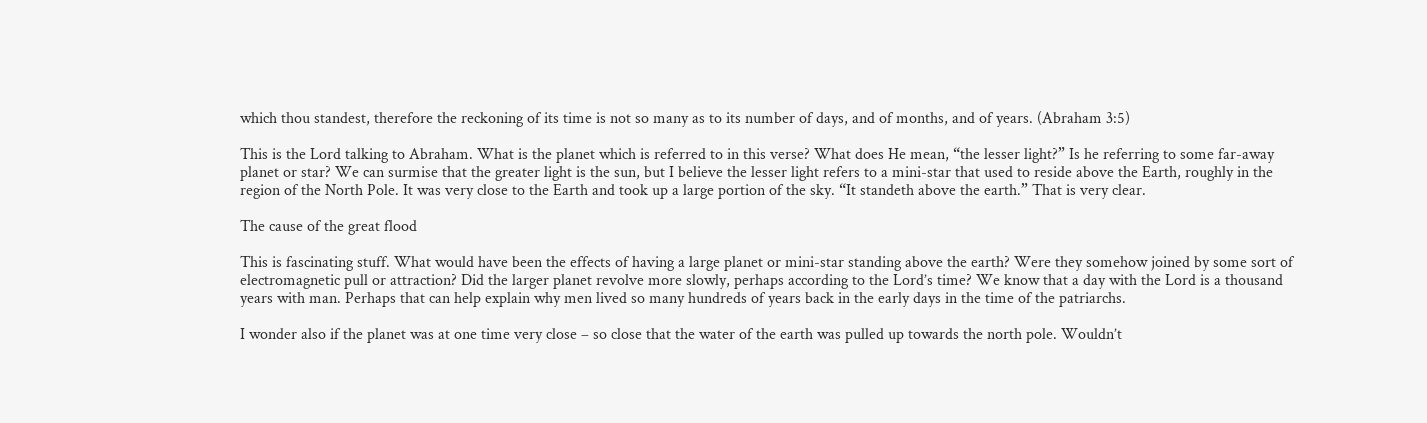which thou standest, therefore the reckoning of its time is not so many as to its number of days, and of months, and of years. (Abraham 3:5)

This is the Lord talking to Abraham. What is the planet which is referred to in this verse? What does He mean, “the lesser light?” Is he referring to some far-away planet or star? We can surmise that the greater light is the sun, but I believe the lesser light refers to a mini-star that used to reside above the Earth, roughly in the region of the North Pole. It was very close to the Earth and took up a large portion of the sky. “It standeth above the earth.” That is very clear.

The cause of the great flood

This is fascinating stuff. What would have been the effects of having a large planet or mini-star standing above the earth? Were they somehow joined by some sort of electromagnetic pull or attraction? Did the larger planet revolve more slowly, perhaps according to the Lord’s time? We know that a day with the Lord is a thousand years with man. Perhaps that can help explain why men lived so many hundreds of years back in the early days in the time of the patriarchs.

I wonder also if the planet was at one time very close – so close that the water of the earth was pulled up towards the north pole. Wouldn’t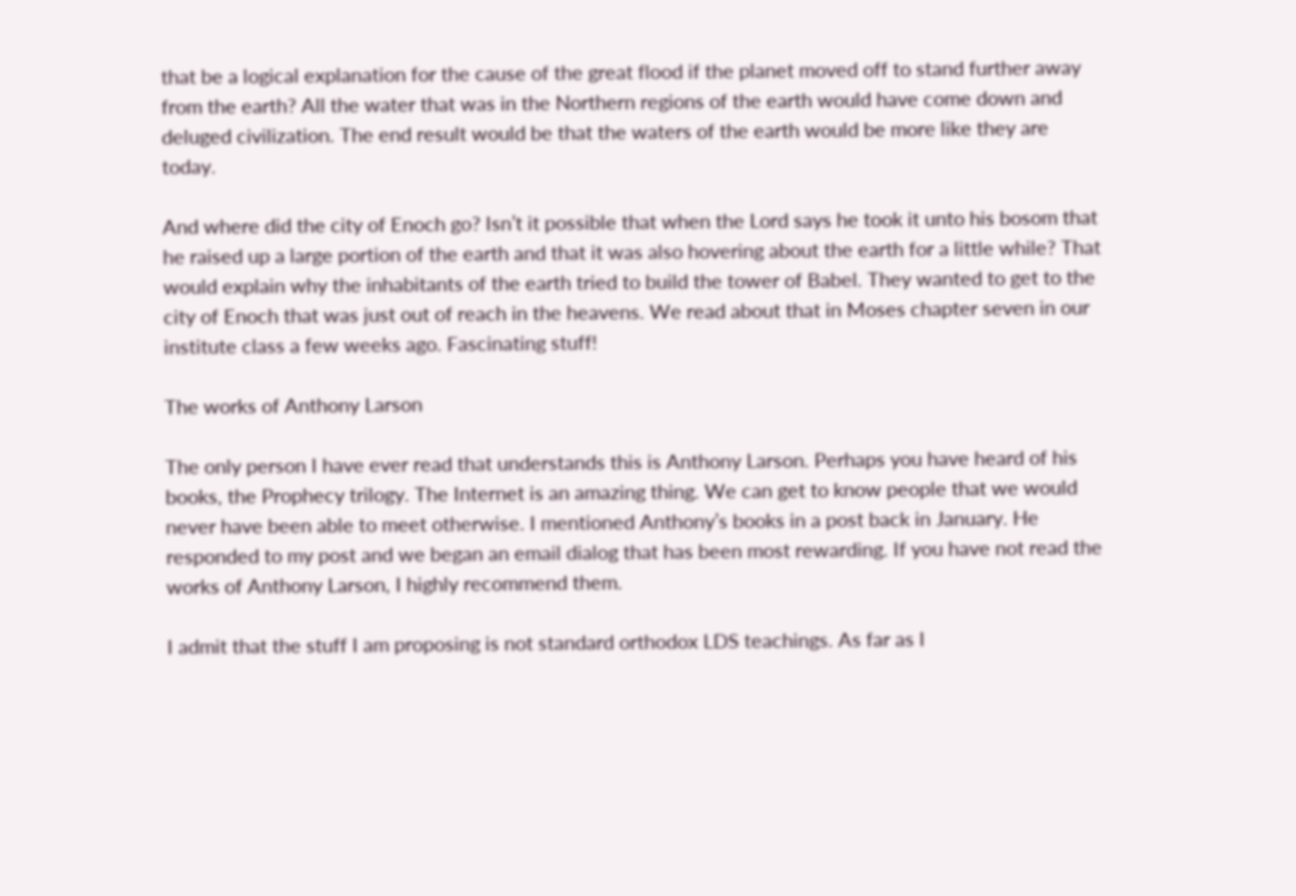that be a logical explanation for the cause of the great flood if the planet moved off to stand further away from the earth? All the water that was in the Northern regions of the earth would have come down and deluged civilization. The end result would be that the waters of the earth would be more like they are today.

And where did the city of Enoch go? Isn’t it possible that when the Lord says he took it unto his bosom that he raised up a large portion of the earth and that it was also hovering about the earth for a little while? That would explain why the inhabitants of the earth tried to build the tower of Babel. They wanted to get to the city of Enoch that was just out of reach in the heavens. We read about that in Moses chapter seven in our institute class a few weeks ago. Fascinating stuff!

The works of Anthony Larson

The only person I have ever read that understands this is Anthony Larson. Perhaps you have heard of his books, the Prophecy trilogy. The Internet is an amazing thing. We can get to know people that we would never have been able to meet otherwise. I mentioned Anthony’s books in a post back in January. He responded to my post and we began an email dialog that has been most rewarding. If you have not read the works of Anthony Larson, I highly recommend them.

I admit that the stuff I am proposing is not standard orthodox LDS teachings. As far as I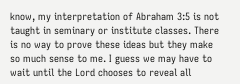know, my interpretation of Abraham 3:5 is not taught in seminary or institute classes. There is no way to prove these ideas but they make so much sense to me. I guess we may have to wait until the Lord chooses to reveal all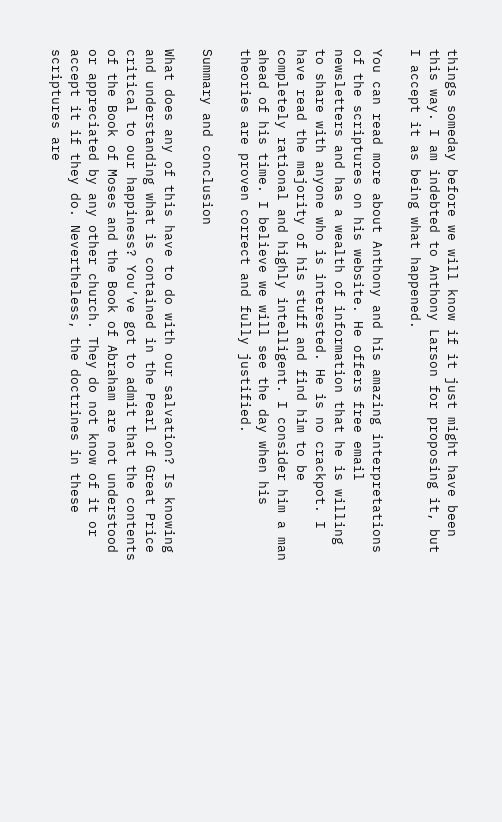things someday before we will know if it just might have been this way. I am indebted to Anthony Larson for proposing it, but I accept it as being what happened.

You can read more about Anthony and his amazing interpretations of the scriptures on his website. He offers free email newsletters and has a wealth of information that he is willing to share with anyone who is interested. He is no crackpot. I have read the majority of his stuff and find him to be completely rational and highly intelligent. I consider him a man ahead of his time. I believe we will see the day when his theories are proven correct and fully justified.

Summary and conclusion

What does any of this have to do with our salvation? Is knowing and understanding what is contained in the Pearl of Great Price critical to our happiness? You’ve got to admit that the contents of the Book of Moses and the Book of Abraham are not understood or appreciated by any other church. They do not know of it or accept it if they do. Nevertheless, the doctrines in these scriptures are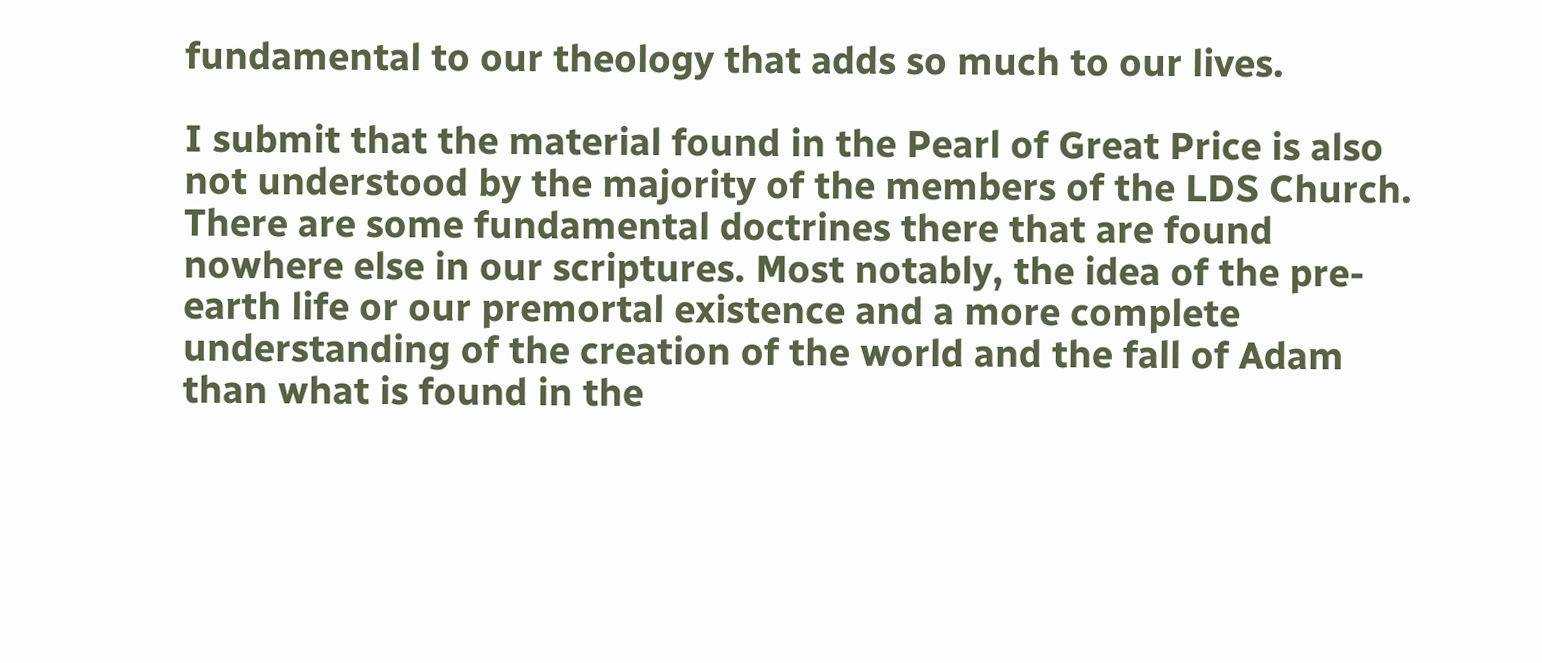fundamental to our theology that adds so much to our lives.

I submit that the material found in the Pearl of Great Price is also not understood by the majority of the members of the LDS Church. There are some fundamental doctrines there that are found nowhere else in our scriptures. Most notably, the idea of the pre-earth life or our premortal existence and a more complete understanding of the creation of the world and the fall of Adam than what is found in the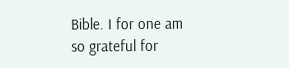Bible. I for one am so grateful for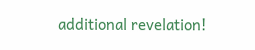additional revelation!